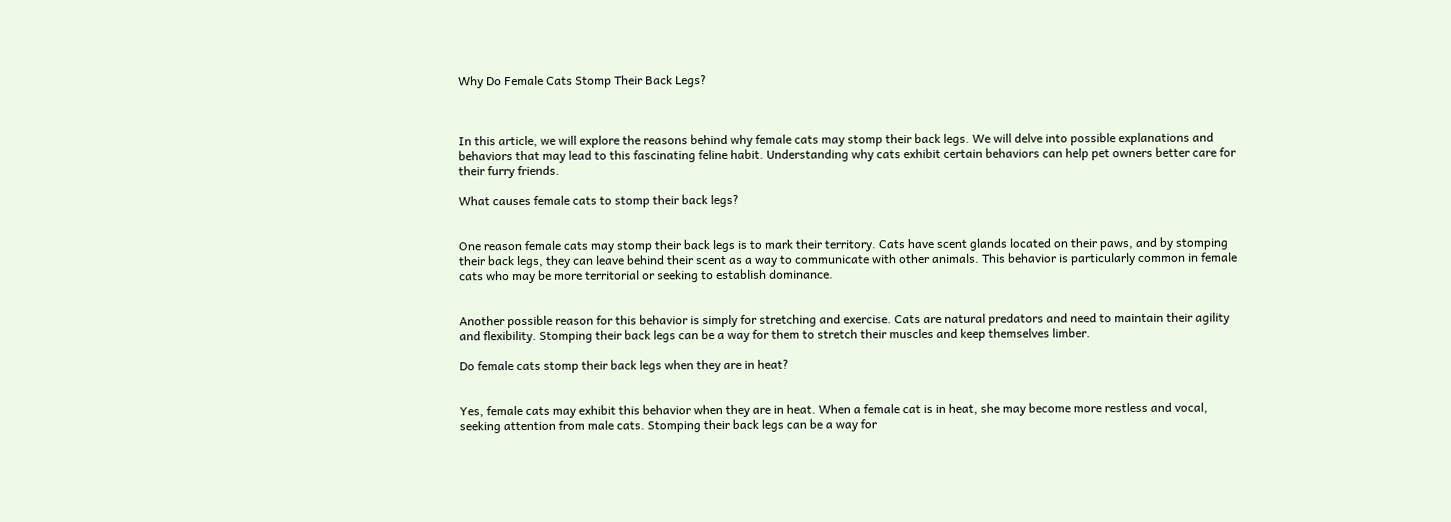Why Do Female Cats Stomp Their Back Legs?



In this article, we will explore the reasons behind why female cats may stomp their back legs. We will delve into possible explanations and behaviors that may lead to this fascinating feline habit. Understanding why cats exhibit certain behaviors can help pet owners better care for their furry friends.

What causes female cats to stomp their back legs?


One reason female cats may stomp their back legs is to mark their territory. Cats have scent glands located on their paws, and by stomping their back legs, they can leave behind their scent as a way to communicate with other animals. This behavior is particularly common in female cats who may be more territorial or seeking to establish dominance.


Another possible reason for this behavior is simply for stretching and exercise. Cats are natural predators and need to maintain their agility and flexibility. Stomping their back legs can be a way for them to stretch their muscles and keep themselves limber.

Do female cats stomp their back legs when they are in heat?


Yes, female cats may exhibit this behavior when they are in heat. When a female cat is in heat, she may become more restless and vocal, seeking attention from male cats. Stomping their back legs can be a way for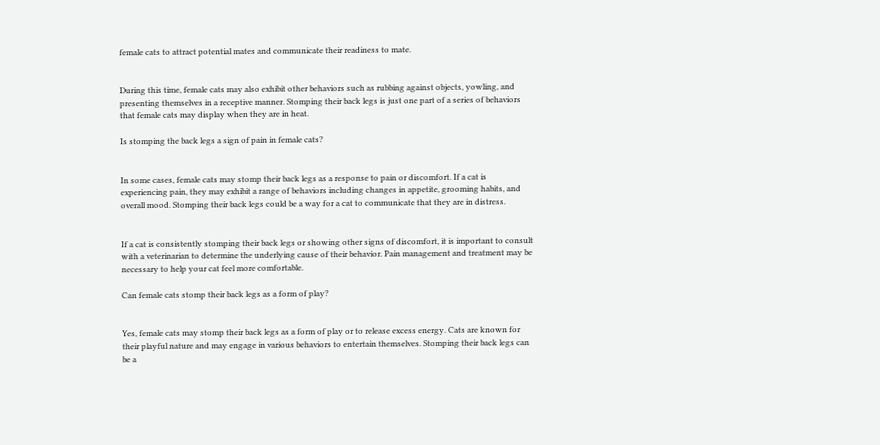female cats to attract potential mates and communicate their readiness to mate.


During this time, female cats may also exhibit other behaviors such as rubbing against objects, yowling, and presenting themselves in a receptive manner. Stomping their back legs is just one part of a series of behaviors that female cats may display when they are in heat.

Is stomping the back legs a sign of pain in female cats?


In some cases, female cats may stomp their back legs as a response to pain or discomfort. If a cat is experiencing pain, they may exhibit a range of behaviors including changes in appetite, grooming habits, and overall mood. Stomping their back legs could be a way for a cat to communicate that they are in distress.


If a cat is consistently stomping their back legs or showing other signs of discomfort, it is important to consult with a veterinarian to determine the underlying cause of their behavior. Pain management and treatment may be necessary to help your cat feel more comfortable.

Can female cats stomp their back legs as a form of play?


Yes, female cats may stomp their back legs as a form of play or to release excess energy. Cats are known for their playful nature and may engage in various behaviors to entertain themselves. Stomping their back legs can be a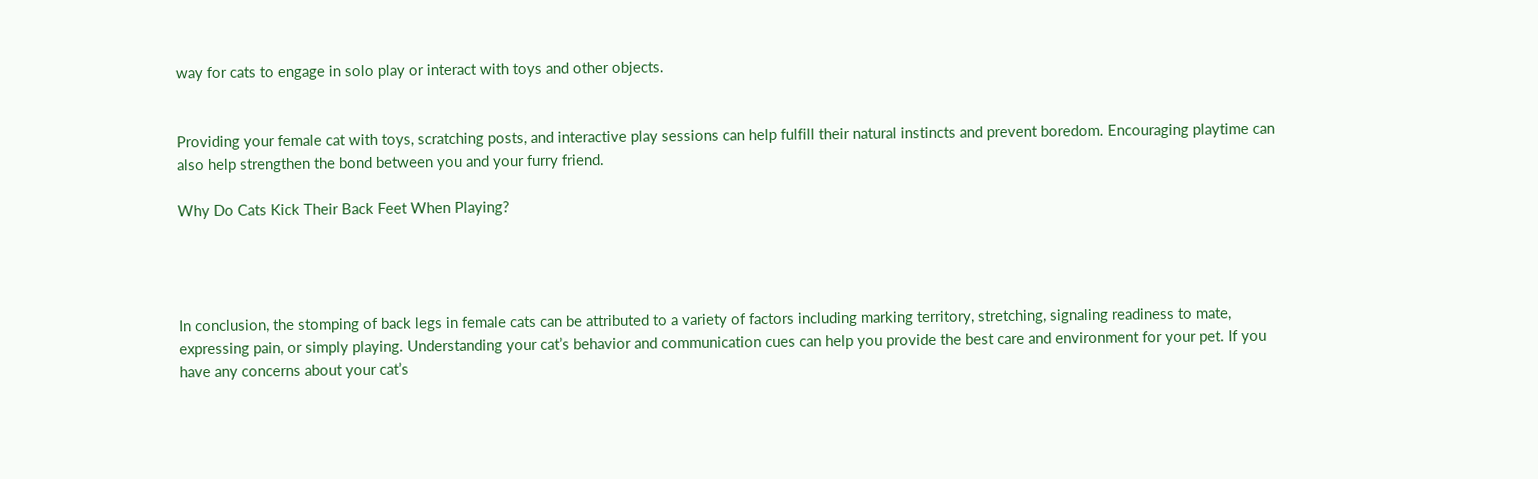way for cats to engage in solo play or interact with toys and other objects.


Providing your female cat with toys, scratching posts, and interactive play sessions can help fulfill their natural instincts and prevent boredom. Encouraging playtime can also help strengthen the bond between you and your furry friend.

Why Do Cats Kick Their Back Feet When Playing?




In conclusion, the stomping of back legs in female cats can be attributed to a variety of factors including marking territory, stretching, signaling readiness to mate, expressing pain, or simply playing. Understanding your cat’s behavior and communication cues can help you provide the best care and environment for your pet. If you have any concerns about your cat’s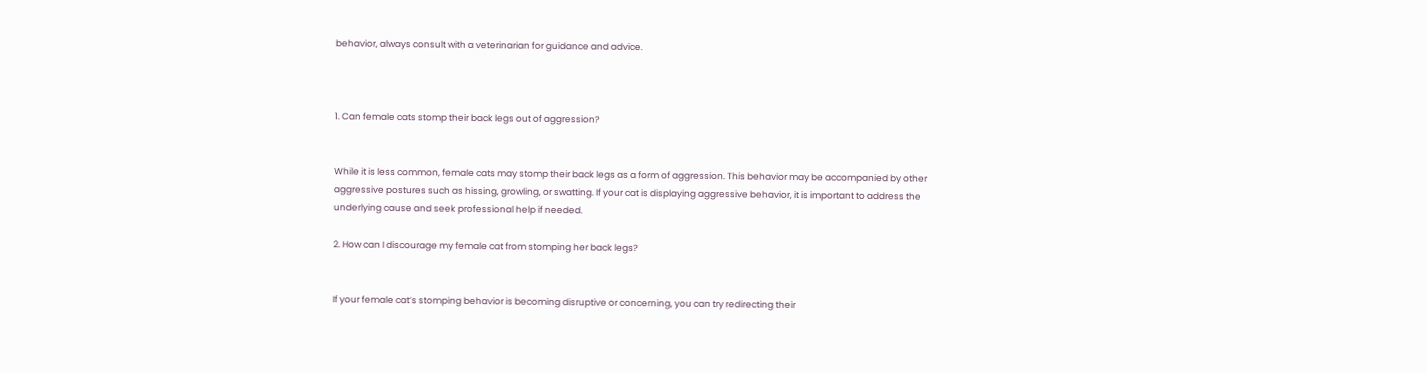behavior, always consult with a veterinarian for guidance and advice.



1. Can female cats stomp their back legs out of aggression?


While it is less common, female cats may stomp their back legs as a form of aggression. This behavior may be accompanied by other aggressive postures such as hissing, growling, or swatting. If your cat is displaying aggressive behavior, it is important to address the underlying cause and seek professional help if needed.

2. How can I discourage my female cat from stomping her back legs?


If your female cat’s stomping behavior is becoming disruptive or concerning, you can try redirecting their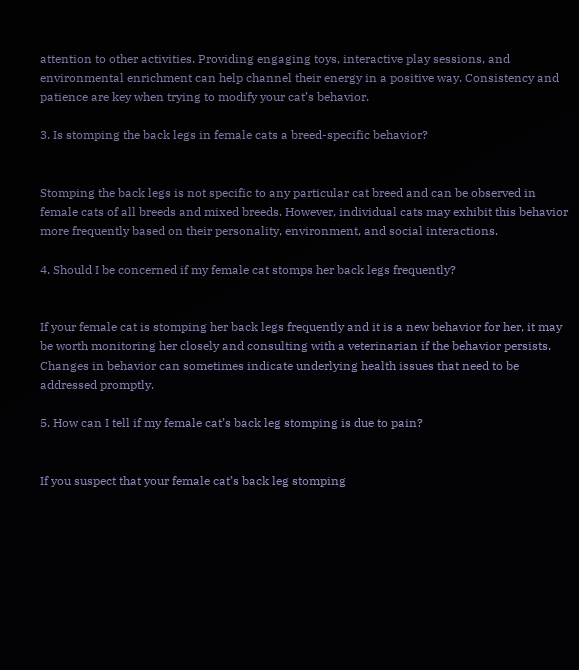attention to other activities. Providing engaging toys, interactive play sessions, and environmental enrichment can help channel their energy in a positive way. Consistency and patience are key when trying to modify your cat’s behavior.

3. Is stomping the back legs in female cats a breed-specific behavior?


Stomping the back legs is not specific to any particular cat breed and can be observed in female cats of all breeds and mixed breeds. However, individual cats may exhibit this behavior more frequently based on their personality, environment, and social interactions.

4. Should I be concerned if my female cat stomps her back legs frequently?


If your female cat is stomping her back legs frequently and it is a new behavior for her, it may be worth monitoring her closely and consulting with a veterinarian if the behavior persists. Changes in behavior can sometimes indicate underlying health issues that need to be addressed promptly.

5. How can I tell if my female cat’s back leg stomping is due to pain?


If you suspect that your female cat’s back leg stomping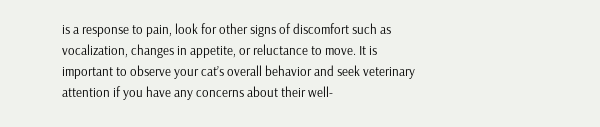is a response to pain, look for other signs of discomfort such as vocalization, changes in appetite, or reluctance to move. It is important to observe your cat’s overall behavior and seek veterinary attention if you have any concerns about their well-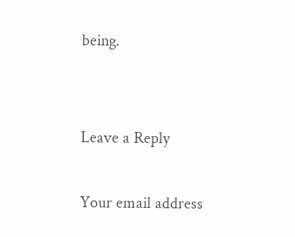being.


Leave a Reply

Your email address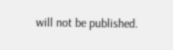will not be published.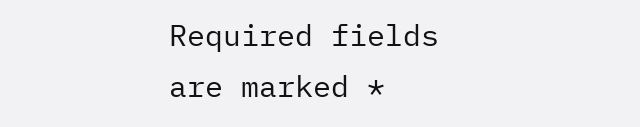Required fields are marked *